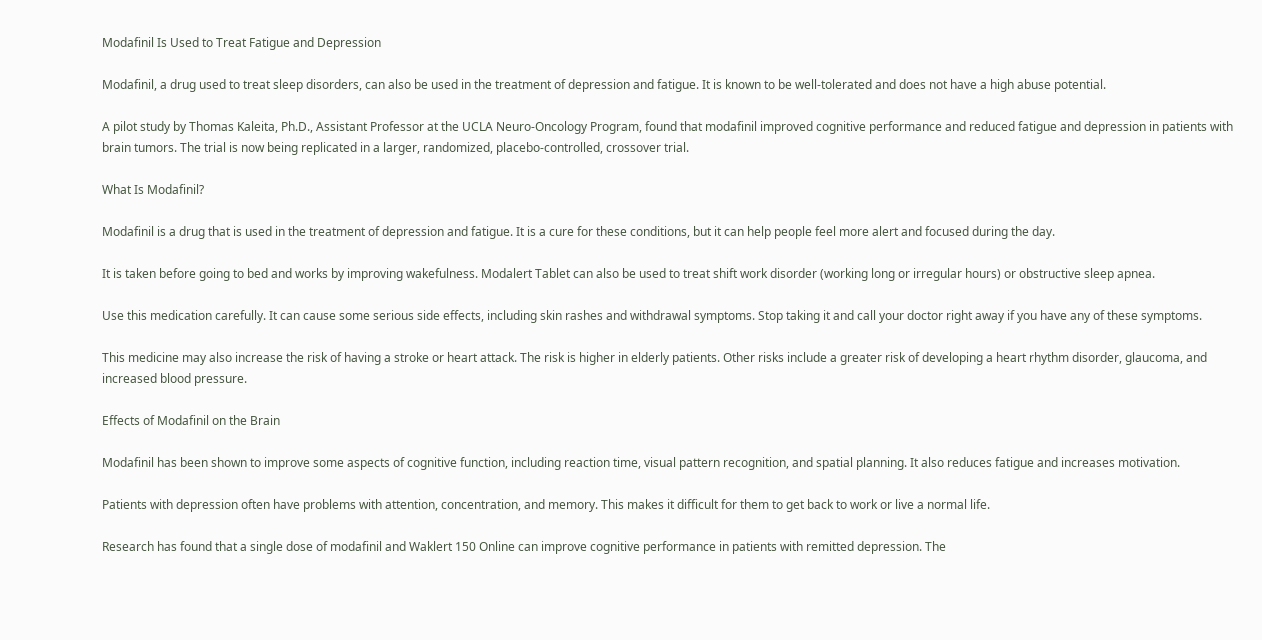Modafinil Is Used to Treat Fatigue and Depression

Modafinil, a drug used to treat sleep disorders, can also be used in the treatment of depression and fatigue. It is known to be well-tolerated and does not have a high abuse potential.

A pilot study by Thomas Kaleita, Ph.D., Assistant Professor at the UCLA Neuro-Oncology Program, found that modafinil improved cognitive performance and reduced fatigue and depression in patients with brain tumors. The trial is now being replicated in a larger, randomized, placebo-controlled, crossover trial.

What Is Modafinil?

Modafinil is a drug that is used in the treatment of depression and fatigue. It is a cure for these conditions, but it can help people feel more alert and focused during the day.

It is taken before going to bed and works by improving wakefulness. Modalert Tablet can also be used to treat shift work disorder (working long or irregular hours) or obstructive sleep apnea.

Use this medication carefully. It can cause some serious side effects, including skin rashes and withdrawal symptoms. Stop taking it and call your doctor right away if you have any of these symptoms.

This medicine may also increase the risk of having a stroke or heart attack. The risk is higher in elderly patients. Other risks include a greater risk of developing a heart rhythm disorder, glaucoma, and increased blood pressure.

Effects of Modafinil on the Brain

Modafinil has been shown to improve some aspects of cognitive function, including reaction time, visual pattern recognition, and spatial planning. It also reduces fatigue and increases motivation.

Patients with depression often have problems with attention, concentration, and memory. This makes it difficult for them to get back to work or live a normal life.

Research has found that a single dose of modafinil and Waklert 150 Online can improve cognitive performance in patients with remitted depression. The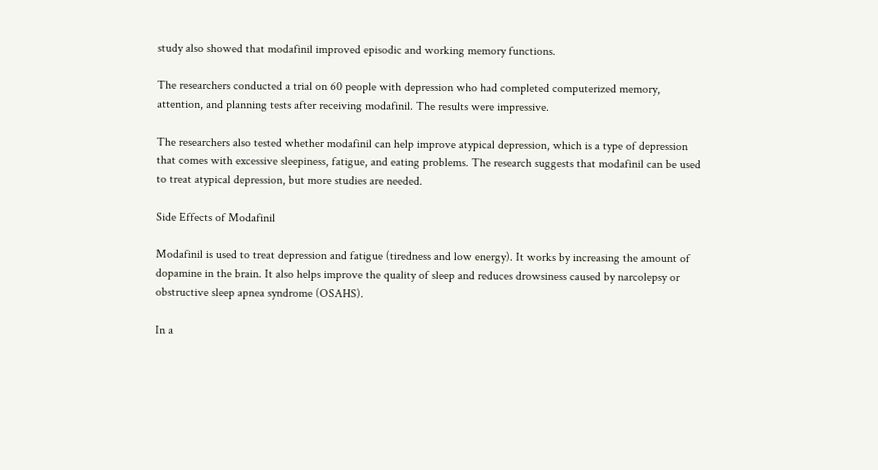study also showed that modafinil improved episodic and working memory functions.

The researchers conducted a trial on 60 people with depression who had completed computerized memory, attention, and planning tests after receiving modafinil. The results were impressive.

The researchers also tested whether modafinil can help improve atypical depression, which is a type of depression that comes with excessive sleepiness, fatigue, and eating problems. The research suggests that modafinil can be used to treat atypical depression, but more studies are needed.

Side Effects of Modafinil

Modafinil is used to treat depression and fatigue (tiredness and low energy). It works by increasing the amount of dopamine in the brain. It also helps improve the quality of sleep and reduces drowsiness caused by narcolepsy or obstructive sleep apnea syndrome (OSAHS).

In a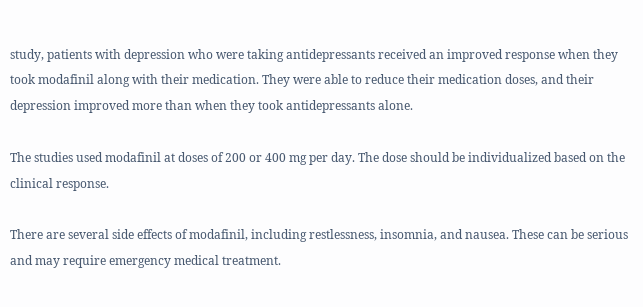study, patients with depression who were taking antidepressants received an improved response when they took modafinil along with their medication. They were able to reduce their medication doses, and their depression improved more than when they took antidepressants alone.

The studies used modafinil at doses of 200 or 400 mg per day. The dose should be individualized based on the clinical response.

There are several side effects of modafinil, including restlessness, insomnia, and nausea. These can be serious and may require emergency medical treatment.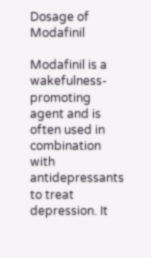Dosage of Modafinil

Modafinil is a wakefulness-promoting agent and is often used in combination with antidepressants to treat depression. It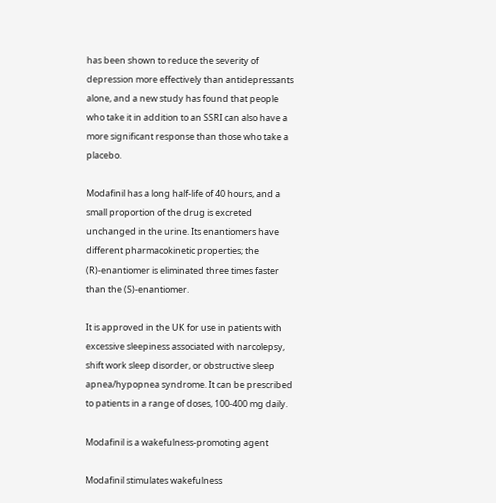has been shown to reduce the severity of depression more effectively than antidepressants alone, and a new study has found that people who take it in addition to an SSRI can also have a more significant response than those who take a placebo.

Modafinil has a long half-life of 40 hours, and a small proportion of the drug is excreted unchanged in the urine. Its enantiomers have different pharmacokinetic properties; the (R)-enantiomer is eliminated three times faster than the (S)-enantiomer.

It is approved in the UK for use in patients with excessive sleepiness associated with narcolepsy, shift work sleep disorder, or obstructive sleep apnea/hypopnea syndrome. It can be prescribed to patients in a range of doses, 100-400 mg daily.

Modafinil is a wakefulness-promoting agent

Modafinil stimulates wakefulness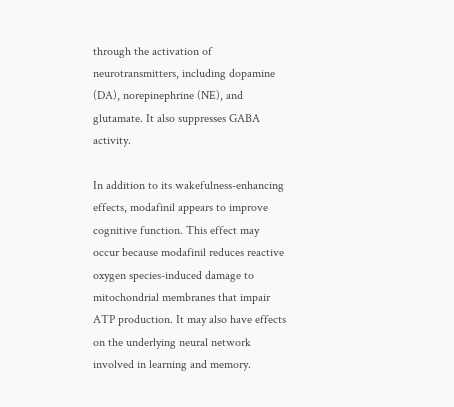through the activation of neurotransmitters, including dopamine (DA), norepinephrine (NE), and glutamate. It also suppresses GABA activity.

In addition to its wakefulness-enhancing effects, modafinil appears to improve cognitive function. This effect may occur because modafinil reduces reactive oxygen species-induced damage to mitochondrial membranes that impair ATP production. It may also have effects on the underlying neural network involved in learning and memory.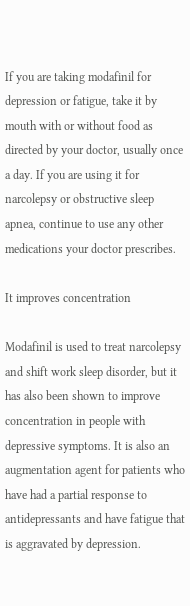If you are taking modafinil for depression or fatigue, take it by mouth with or without food as directed by your doctor, usually once a day. If you are using it for narcolepsy or obstructive sleep apnea, continue to use any other medications your doctor prescribes.

It improves concentration

Modafinil is used to treat narcolepsy and shift work sleep disorder, but it has also been shown to improve concentration in people with depressive symptoms. It is also an augmentation agent for patients who have had a partial response to antidepressants and have fatigue that is aggravated by depression.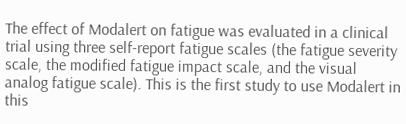The effect of Modalert on fatigue was evaluated in a clinical trial using three self-report fatigue scales (the fatigue severity scale, the modified fatigue impact scale, and the visual analog fatigue scale). This is the first study to use Modalert in this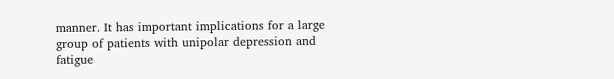manner. It has important implications for a large group of patients with unipolar depression and fatigue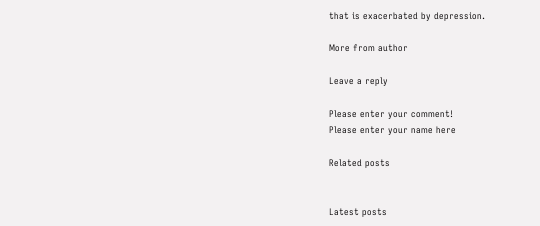that is exacerbated by depression.

More from author

Leave a reply

Please enter your comment!
Please enter your name here

Related posts


Latest posts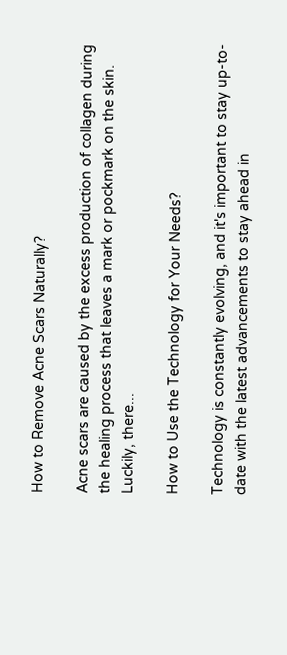How to Remove Acne Scars Naturally?

Acne scars are caused by the excess production of collagen during the healing process that leaves a mark or pockmark on the skin. Luckily, there...

How to Use the Technology for Your Needs?

Technology is constantly evolving, and it's important to stay up-to-date with the latest advancements to stay ahead in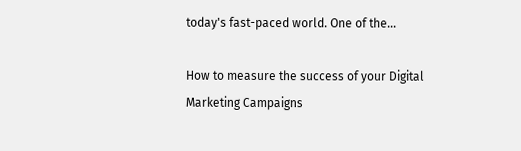today's fast-paced world. One of the...

How to measure the success of your Digital Marketing Campaigns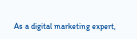As a digital marketing expert,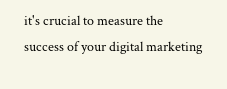it's crucial to measure the success of your digital marketing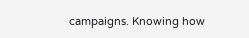campaigns. Knowing how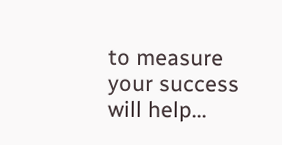to measure your success will help...